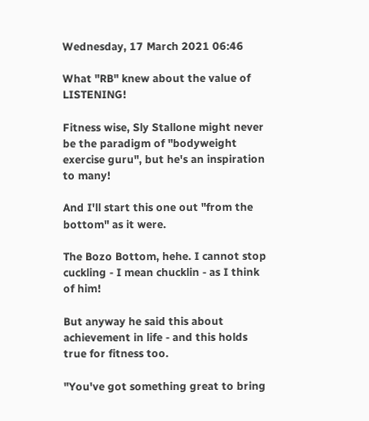Wednesday, 17 March 2021 06:46

What "RB" knew about the value of LISTENING!

Fitness wise, Sly Stallone might never be the paradigm of "bodyweight exercise guru", but he's an inspiration to many!

And I'll start this one out "from the bottom" as it were.

The Bozo Bottom, hehe. I cannot stop cuckling - I mean chucklin - as I think of him!

But anyway he said this about achievement in life - and this holds true for fitness too.

"You've got something great to bring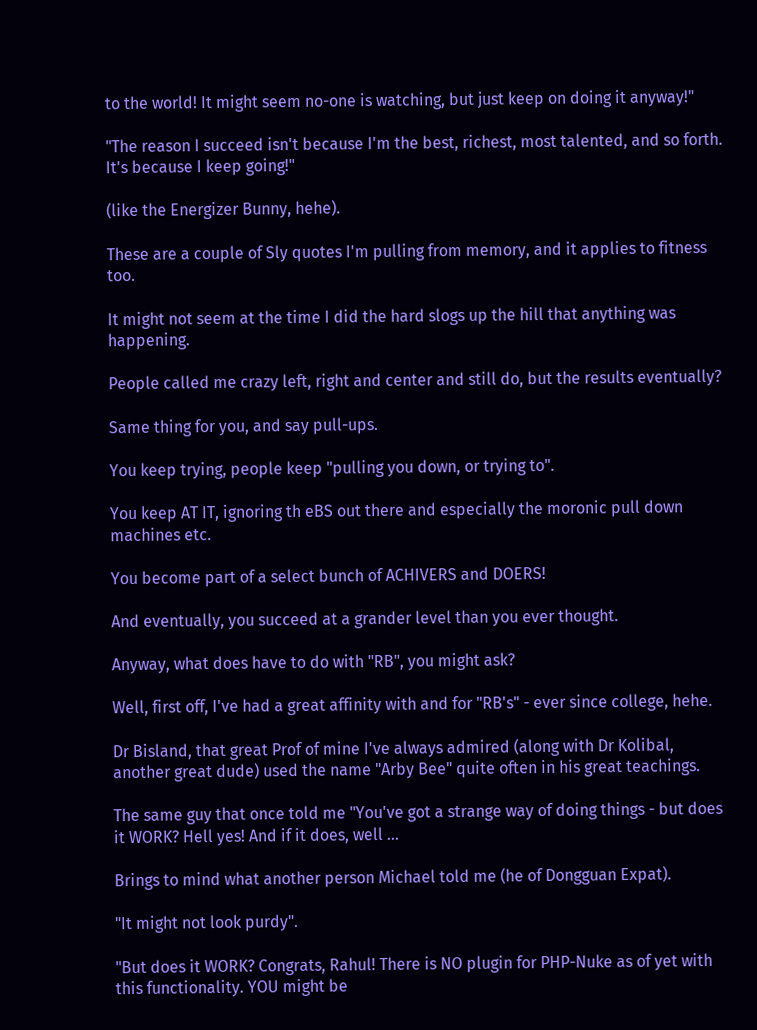to the world! It might seem no-one is watching, but just keep on doing it anyway!"

"The reason I succeed isn't because I'm the best, richest, most talented, and so forth. It's because I keep going!"

(like the Energizer Bunny, hehe).

These are a couple of Sly quotes I'm pulling from memory, and it applies to fitness too.

It might not seem at the time I did the hard slogs up the hill that anything was happening.

People called me crazy left, right and center and still do, but the results eventually?

Same thing for you, and say pull-ups.

You keep trying, people keep "pulling you down, or trying to".

You keep AT IT, ignoring th eBS out there and especially the moronic pull down machines etc.

You become part of a select bunch of ACHIVERS and DOERS!

And eventually, you succeed at a grander level than you ever thought.

Anyway, what does have to do with "RB", you might ask?

Well, first off, I've had a great affinity with and for "RB's" - ever since college, hehe.

Dr Bisland, that great Prof of mine I've always admired (along with Dr Kolibal, another great dude) used the name "Arby Bee" quite often in his great teachings.

The same guy that once told me "You've got a strange way of doing things - but does it WORK? Hell yes! And if it does, well ...

Brings to mind what another person Michael told me (he of Dongguan Expat).

"It might not look purdy".

"But does it WORK? Congrats, Rahul! There is NO plugin for PHP-Nuke as of yet with this functionality. YOU might be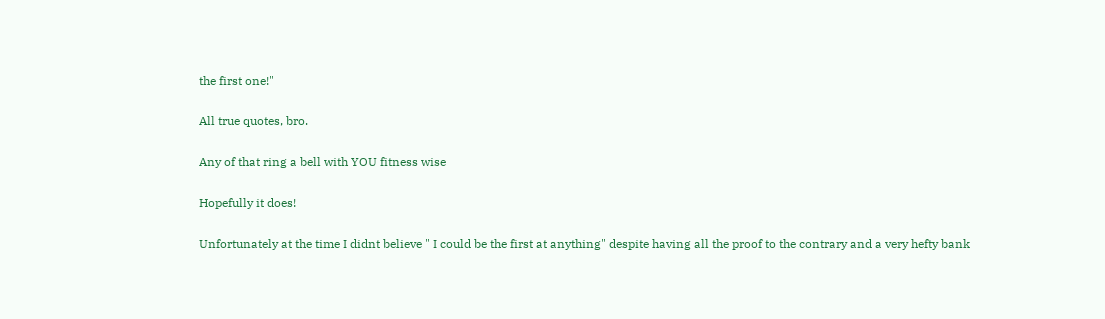the first one!"

All true quotes, bro.

Any of that ring a bell with YOU fitness wise

Hopefully it does!

Unfortunately at the time I didnt believe " I could be the first at anything" despite having all the proof to the contrary and a very hefty bank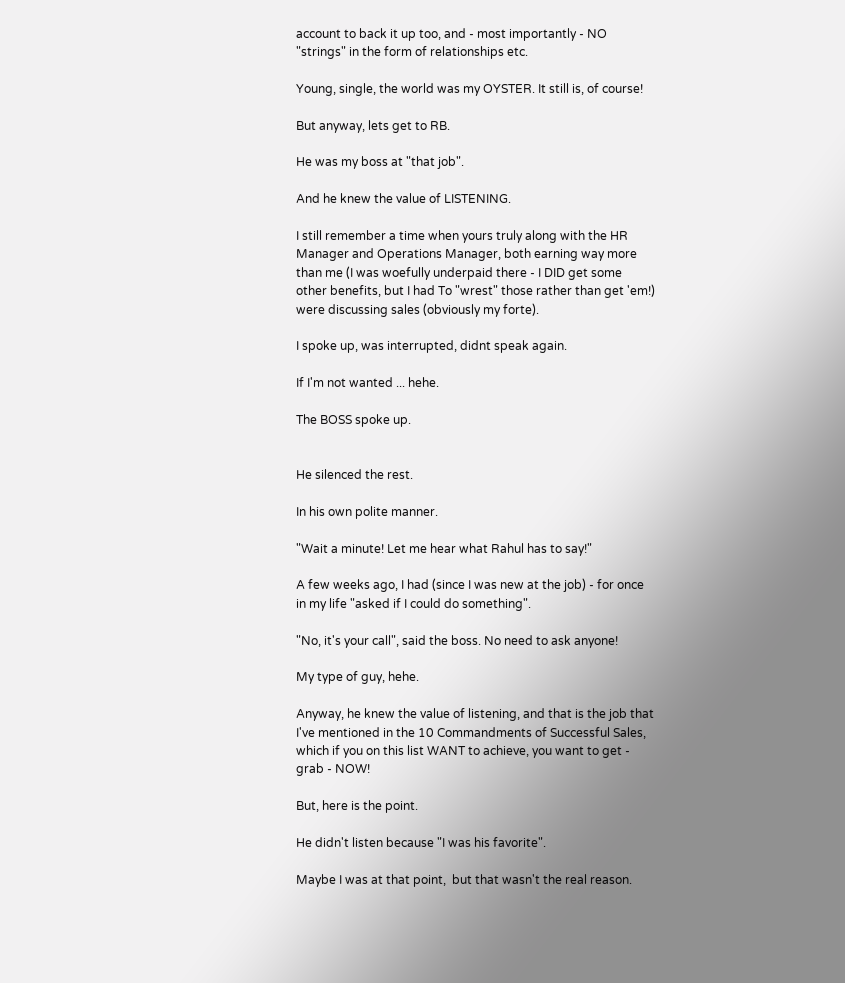account to back it up too, and - most importantly - NO "strings" in the form of relationships etc.

Young, single, the world was my OYSTER. It still is, of course!

But anyway, lets get to RB.

He was my boss at "that job".

And he knew the value of LISTENING.

I still remember a time when yours truly along with the HR Manager and Operations Manager, both earning way more than me (I was woefully underpaid there - I DID get some other benefits, but I had To "wrest" those rather than get 'em!) were discussing sales (obviously my forte).

I spoke up, was interrupted, didnt speak again.

If I'm not wanted ... hehe.

The BOSS spoke up.


He silenced the rest.

In his own polite manner.

"Wait a minute! Let me hear what Rahul has to say!"

A few weeks ago, I had (since I was new at the job) - for once in my life "asked if I could do something".

"No, it's your call", said the boss. No need to ask anyone!

My type of guy, hehe.

Anyway, he knew the value of listening, and that is the job that I've mentioned in the 10 Commandments of Successful Sales, which if you on this list WANT to achieve, you want to get - grab - NOW!

But, here is the point.

He didn't listen because "I was his favorite".

Maybe I was at that point,  but that wasn't the real reason.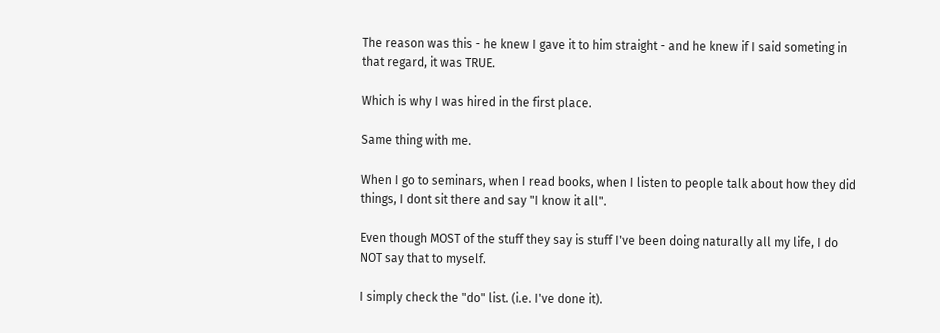The reason was this - he knew I gave it to him straight - and he knew if I said someting in that regard, it was TRUE.

Which is why I was hired in the first place.

Same thing with me.

When I go to seminars, when I read books, when I listen to people talk about how they did things, I dont sit there and say "I know it all".

Even though MOST of the stuff they say is stuff I've been doing naturally all my life, I do NOT say that to myself.

I simply check the "do" list. (i.e. I've done it).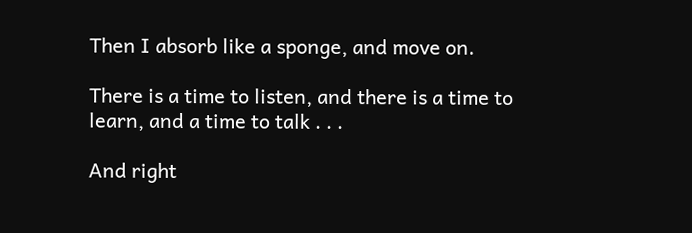Then I absorb like a sponge, and move on.

There is a time to listen, and there is a time to learn, and a time to talk . . .

And right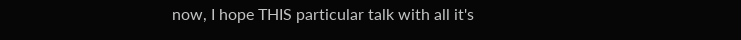now, I hope THIS particular talk with all it's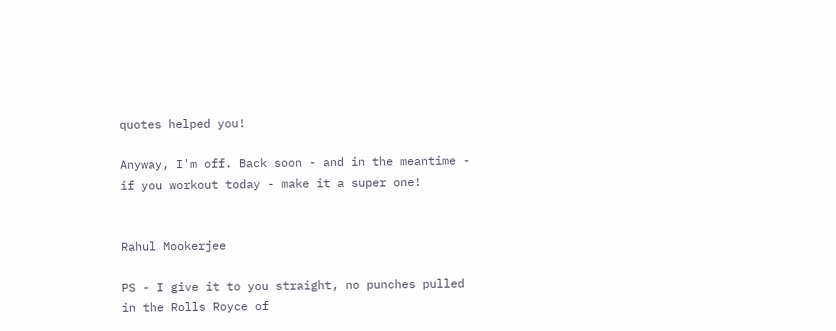quotes helped you!

Anyway, I'm off. Back soon - and in the meantime - if you workout today - make it a super one!


Rahul Mookerjee

PS - I give it to you straight, no punches pulled in the Rolls Royce of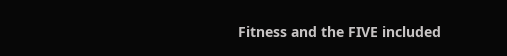Fitness and the FIVE included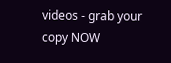videos - grab your copy NOW